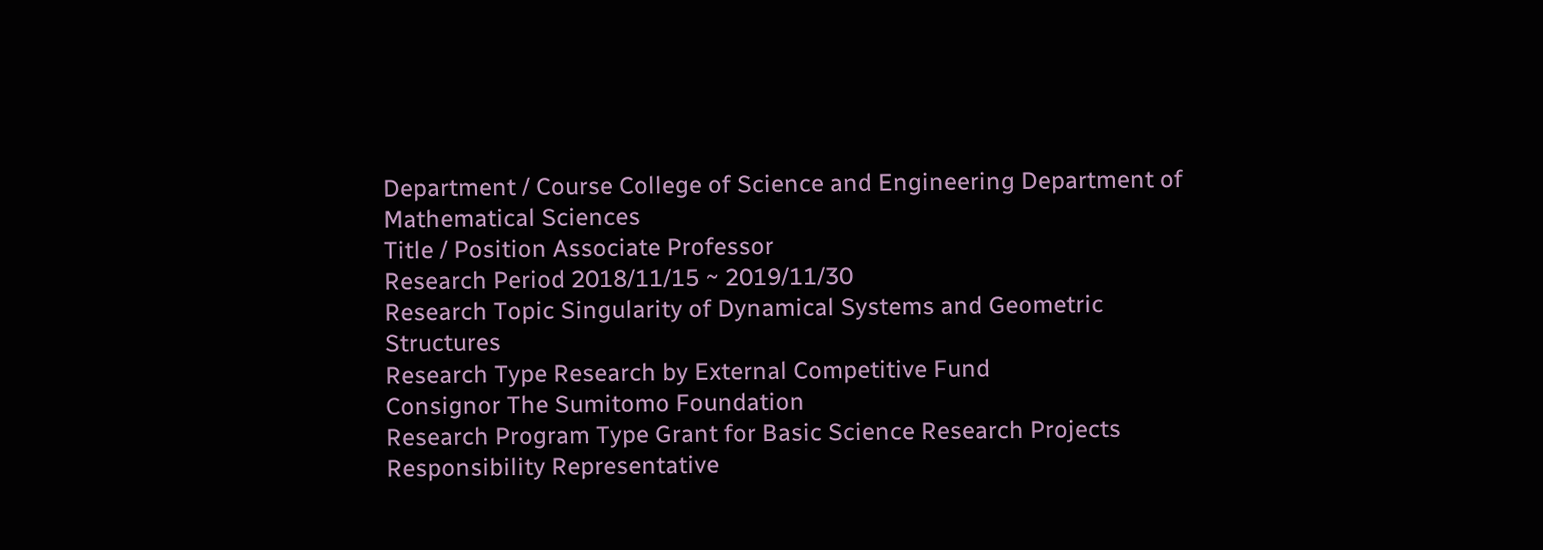Department / Course College of Science and Engineering Department of Mathematical Sciences
Title / Position Associate Professor
Research Period 2018/11/15 ~ 2019/11/30
Research Topic Singularity of Dynamical Systems and Geometric Structures
Research Type Research by External Competitive Fund
Consignor The Sumitomo Foundation
Research Program Type Grant for Basic Science Research Projects
Responsibility Representative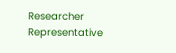Researcher
Representative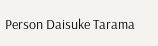Person Daisuke Tarama